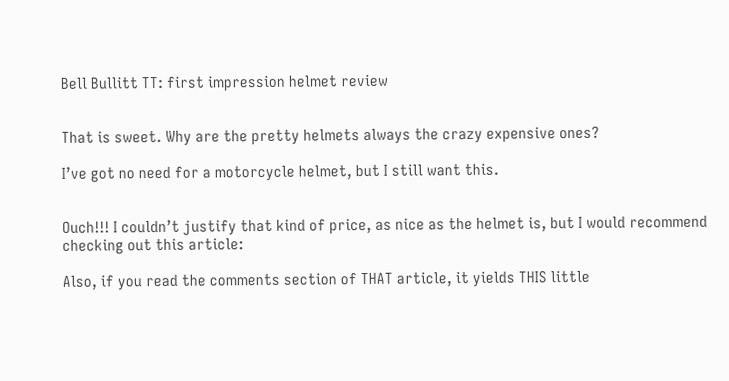Bell Bullitt TT: first impression helmet review


That is sweet. Why are the pretty helmets always the crazy expensive ones?

I’ve got no need for a motorcycle helmet, but I still want this.


Ouch!!! I couldn’t justify that kind of price, as nice as the helmet is, but I would recommend checking out this article:

Also, if you read the comments section of THAT article, it yields THIS little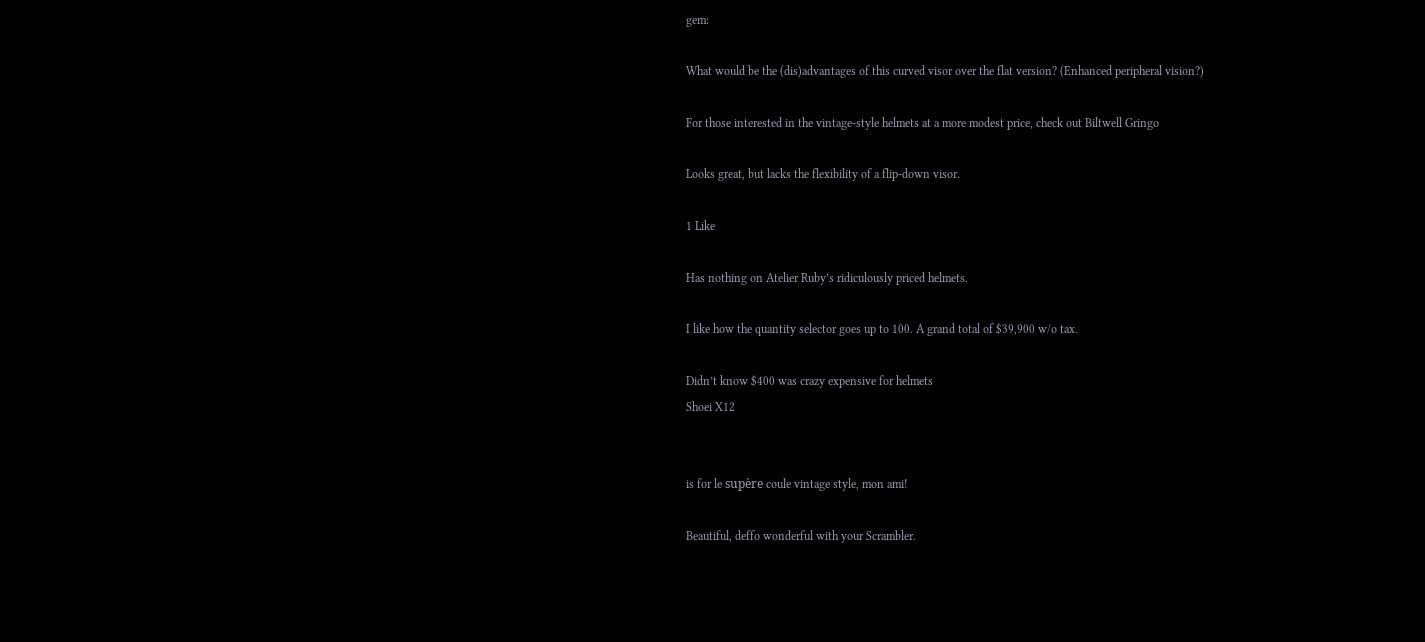gem:

What would be the (dis)advantages of this curved visor over the flat version? (Enhanced peripheral vision?)

For those interested in the vintage-style helmets at a more modest price, check out Biltwell Gringo

Looks great, but lacks the flexibility of a flip-down visor.

1 Like

Has nothing on Atelier Ruby’s ridiculously priced helmets.

I like how the quantity selector goes up to 100. A grand total of $39,900 w/o tax.

Didn’t know $400 was crazy expensive for helmets
Shoei X12


is for le supère coule vintage style, mon ami!

Beautiful, deffo wonderful with your Scrambler.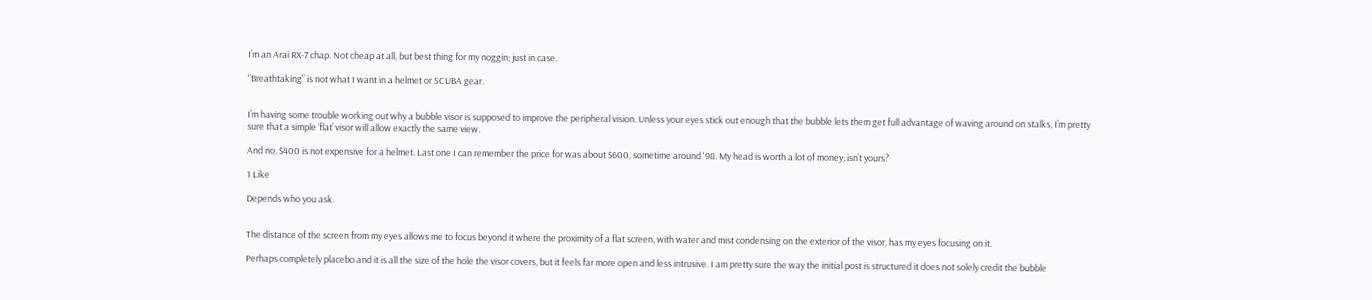I’m an Arai RX-7 chap. Not cheap at all, but best thing for my noggin; just in case.

“Breathtaking” is not what I want in a helmet or SCUBA gear.


I’m having some trouble working out why a bubble visor is supposed to improve the peripheral vision. Unless your eyes stick out enough that the bubble lets them get full advantage of waving around on stalks, I’m pretty sure that a simple ‘flat’ visor will allow exactly the same view.

And no, $400 is not expensive for a helmet. Last one I can remember the price for was about $600, sometime around '98. My head is worth a lot of money; isn’t yours?

1 Like

Depends who you ask.


The distance of the screen from my eyes allows me to focus beyond it where the proximity of a flat screen, with water and mist condensing on the exterior of the visor, has my eyes focusing on it.

Perhaps completely placebo and it is all the size of the hole the visor covers, but it feels far more open and less intrusive. I am pretty sure the way the initial post is structured it does not solely credit the bubble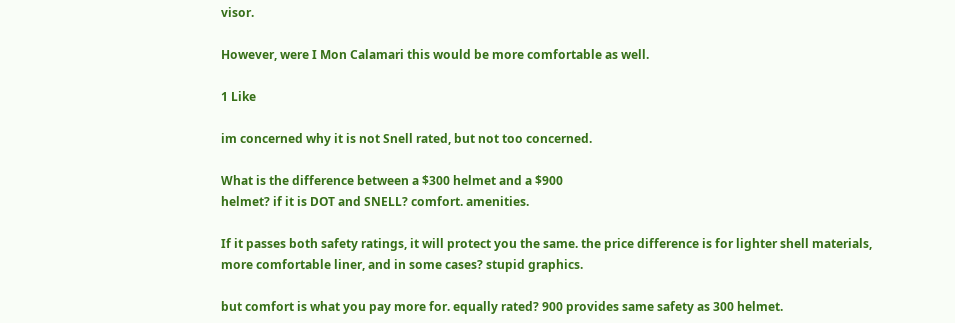visor.

However, were I Mon Calamari this would be more comfortable as well.

1 Like

im concerned why it is not Snell rated, but not too concerned.

What is the difference between a $300 helmet and a $900
helmet? if it is DOT and SNELL? comfort. amenities.

If it passes both safety ratings, it will protect you the same. the price difference is for lighter shell materials, more comfortable liner, and in some cases? stupid graphics.

but comfort is what you pay more for. equally rated? 900 provides same safety as 300 helmet.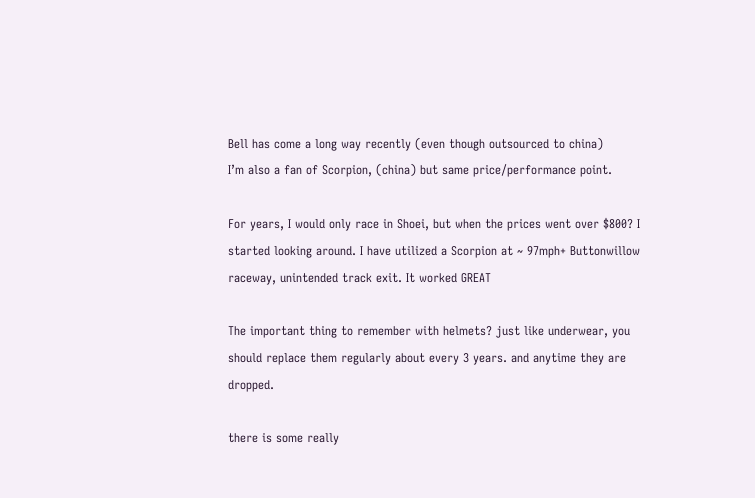Bell has come a long way recently (even though outsourced to china)
I’m also a fan of Scorpion, (china) but same price/performance point.

For years, I would only race in Shoei, but when the prices went over $800? I started looking around. I have utilized a Scorpion at ~ 97mph+ Buttonwillow raceway, unintended track exit. It worked GREAT

The important thing to remember with helmets? just like underwear, you should replace them regularly about every 3 years. and anytime they are dropped.

there is some really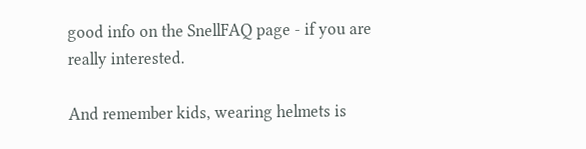good info on the SnellFAQ page - if you are really interested.

And remember kids, wearing helmets is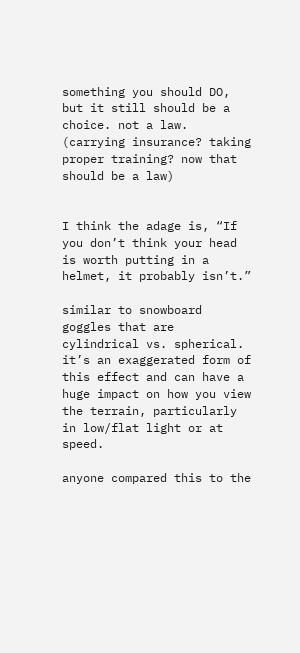something you should DO, but it still should be a choice. not a law. (carrying insurance? taking proper training? now that should be a law)


I think the adage is, “If you don’t think your head is worth putting in a helmet, it probably isn’t.”

similar to snowboard goggles that are cylindrical vs. spherical. it’s an exaggerated form of this effect and can have a huge impact on how you view the terrain, particularly in low/flat light or at speed.

anyone compared this to the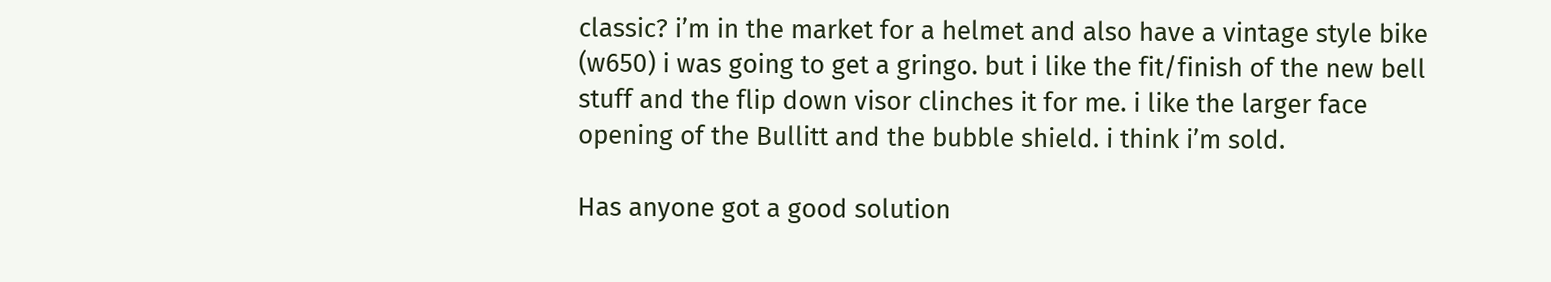classic? i’m in the market for a helmet and also have a vintage style bike (w650) i was going to get a gringo. but i like the fit/finish of the new bell stuff and the flip down visor clinches it for me. i like the larger face opening of the Bullitt and the bubble shield. i think i’m sold.

Has anyone got a good solution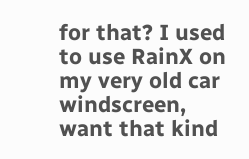for that? I used to use RainX on my very old car windscreen, want that kind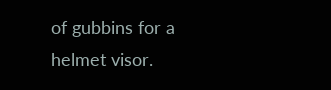of gubbins for a helmet visor.